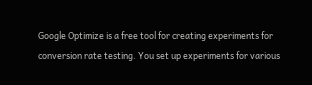Google Optimize is a free tool for creating experiments for conversion rate testing. You set up experiments for various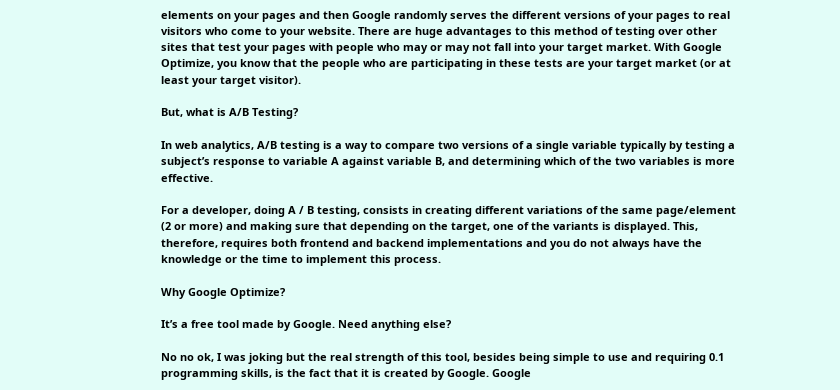elements on your pages and then Google randomly serves the different versions of your pages to real visitors who come to your website. There are huge advantages to this method of testing over other sites that test your pages with people who may or may not fall into your target market. With Google Optimize, you know that the people who are participating in these tests are your target market (or at least your target visitor).

But, what is A/B Testing?

In web analytics, A/B testing is a way to compare two versions of a single variable typically by testing a subject’s response to variable A against variable B, and determining which of the two variables is more effective.

For a developer, doing A / B testing, consists in creating different variations of the same page/element (2 or more) and making sure that depending on the target, one of the variants is displayed. This, therefore, requires both frontend and backend implementations and you do not always have the knowledge or the time to implement this process.

Why Google Optimize?

It’s a free tool made by Google. Need anything else?

No no ok, I was joking but the real strength of this tool, besides being simple to use and requiring 0.1 programming skills, is the fact that it is created by Google. Google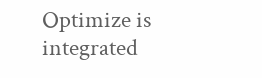Optimize is integrated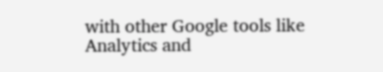with other Google tools like Analytics and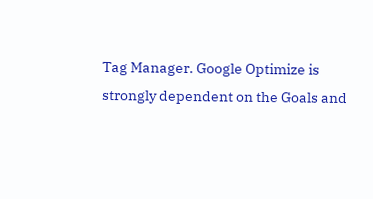Tag Manager. Google Optimize is strongly dependent on the Goals and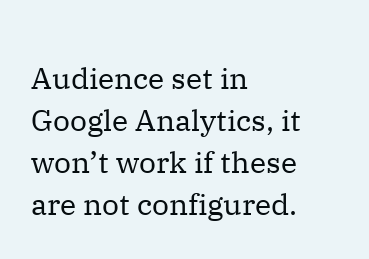Audience set in Google Analytics, it won’t work if these are not configured.